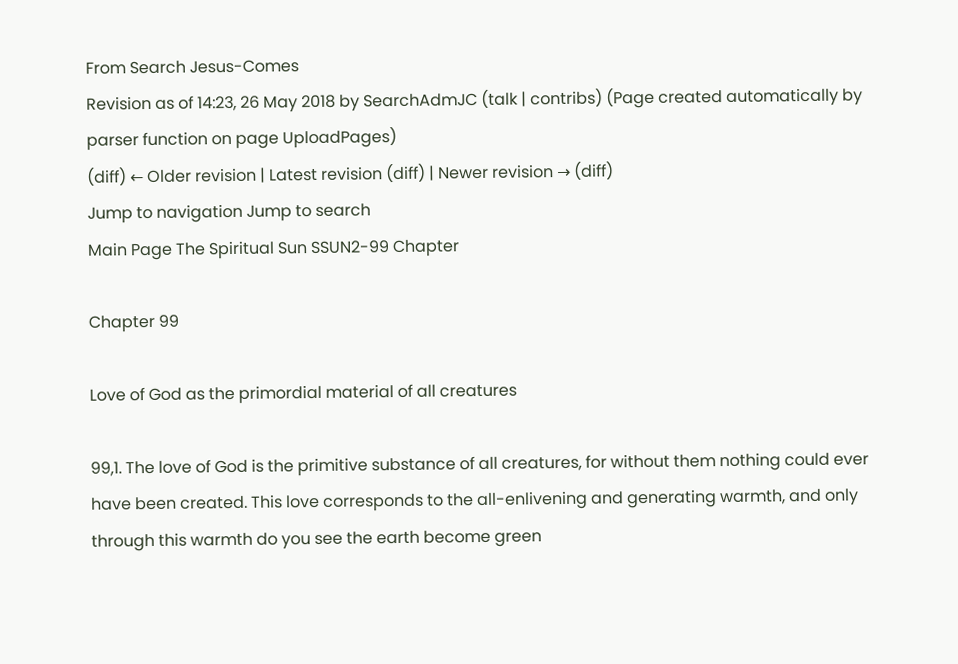From Search Jesus-Comes
Revision as of 14:23, 26 May 2018 by SearchAdmJC (talk | contribs) (Page created automatically by parser function on page UploadPages)
(diff) ← Older revision | Latest revision (diff) | Newer revision → (diff)
Jump to navigation Jump to search
Main Page The Spiritual Sun SSUN2-99 Chapter

Chapter 99

Love of God as the primordial material of all creatures

99,1. The love of God is the primitive substance of all creatures, for without them nothing could ever have been created. This love corresponds to the all-enlivening and generating warmth, and only through this warmth do you see the earth become green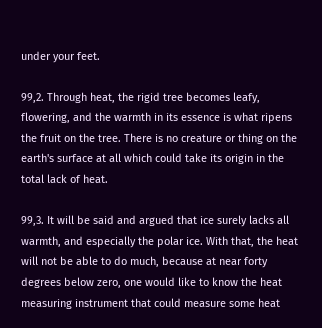under your feet.

99,2. Through heat, the rigid tree becomes leafy, flowering, and the warmth in its essence is what ripens the fruit on the tree. There is no creature or thing on the earth's surface at all which could take its origin in the total lack of heat.

99,3. It will be said and argued that ice surely lacks all warmth, and especially the polar ice. With that, the heat will not be able to do much, because at near forty degrees below zero, one would like to know the heat measuring instrument that could measure some heat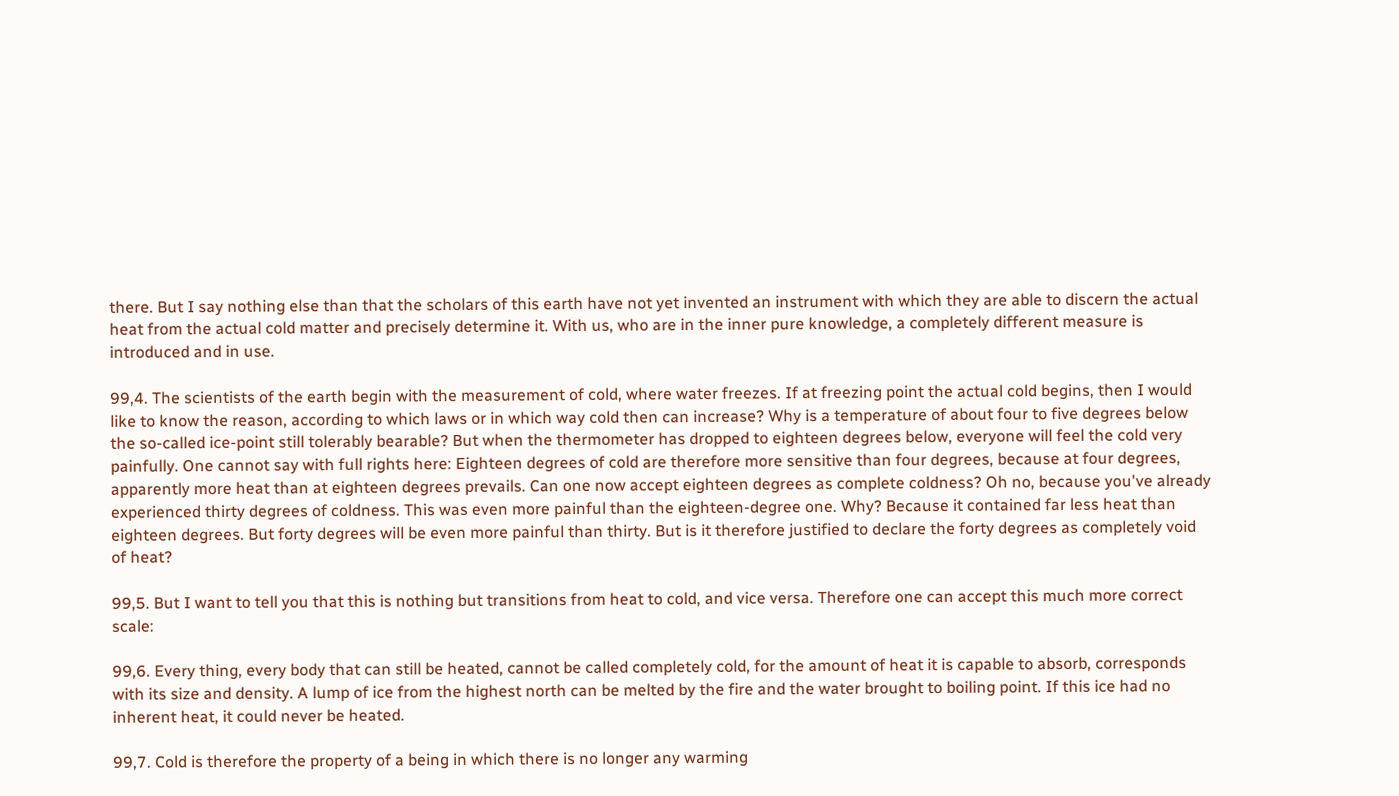there. But I say nothing else than that the scholars of this earth have not yet invented an instrument with which they are able to discern the actual heat from the actual cold matter and precisely determine it. With us, who are in the inner pure knowledge, a completely different measure is introduced and in use.

99,4. The scientists of the earth begin with the measurement of cold, where water freezes. If at freezing point the actual cold begins, then I would like to know the reason, according to which laws or in which way cold then can increase? Why is a temperature of about four to five degrees below the so-called ice-point still tolerably bearable? But when the thermometer has dropped to eighteen degrees below, everyone will feel the cold very painfully. One cannot say with full rights here: Eighteen degrees of cold are therefore more sensitive than four degrees, because at four degrees, apparently more heat than at eighteen degrees prevails. Can one now accept eighteen degrees as complete coldness? Oh no, because you've already experienced thirty degrees of coldness. This was even more painful than the eighteen-degree one. Why? Because it contained far less heat than eighteen degrees. But forty degrees will be even more painful than thirty. But is it therefore justified to declare the forty degrees as completely void of heat?

99,5. But I want to tell you that this is nothing but transitions from heat to cold, and vice versa. Therefore one can accept this much more correct scale:

99,6. Every thing, every body that can still be heated, cannot be called completely cold, for the amount of heat it is capable to absorb, corresponds with its size and density. A lump of ice from the highest north can be melted by the fire and the water brought to boiling point. If this ice had no inherent heat, it could never be heated.

99,7. Cold is therefore the property of a being in which there is no longer any warming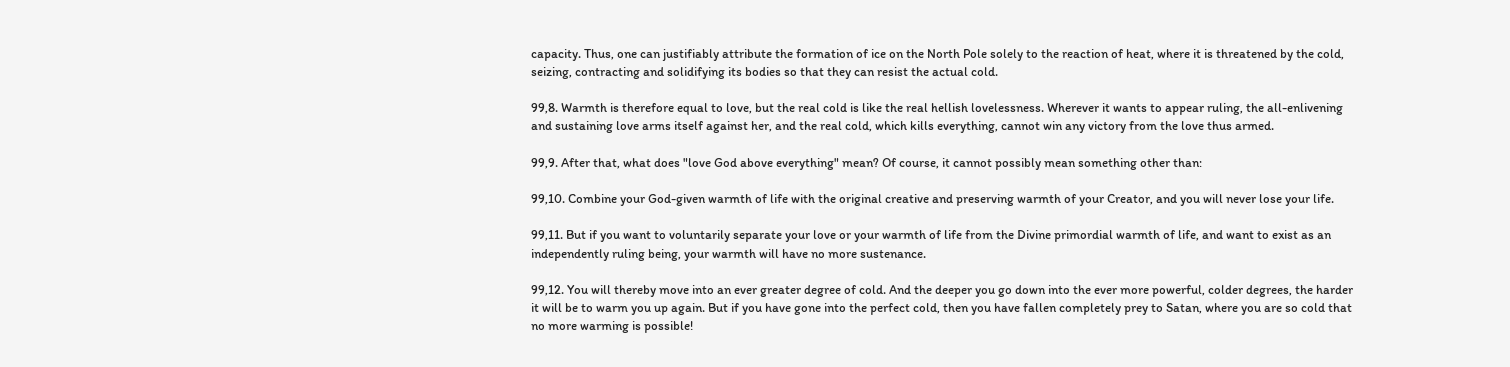capacity. Thus, one can justifiably attribute the formation of ice on the North Pole solely to the reaction of heat, where it is threatened by the cold, seizing, contracting and solidifying its bodies so that they can resist the actual cold.

99,8. Warmth is therefore equal to love, but the real cold is like the real hellish lovelessness. Wherever it wants to appear ruling, the all-enlivening and sustaining love arms itself against her, and the real cold, which kills everything, cannot win any victory from the love thus armed.

99,9. After that, what does "love God above everything" mean? Of course, it cannot possibly mean something other than:

99,10. Combine your God-given warmth of life with the original creative and preserving warmth of your Creator, and you will never lose your life.

99,11. But if you want to voluntarily separate your love or your warmth of life from the Divine primordial warmth of life, and want to exist as an independently ruling being, your warmth will have no more sustenance.

99,12. You will thereby move into an ever greater degree of cold. And the deeper you go down into the ever more powerful, colder degrees, the harder it will be to warm you up again. But if you have gone into the perfect cold, then you have fallen completely prey to Satan, where you are so cold that no more warming is possible!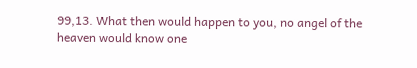99,13. What then would happen to you, no angel of the heaven would know one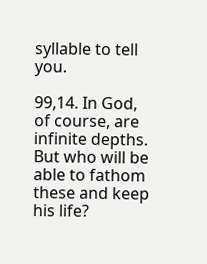syllable to tell you.

99,14. In God, of course, are infinite depths. But who will be able to fathom these and keep his life?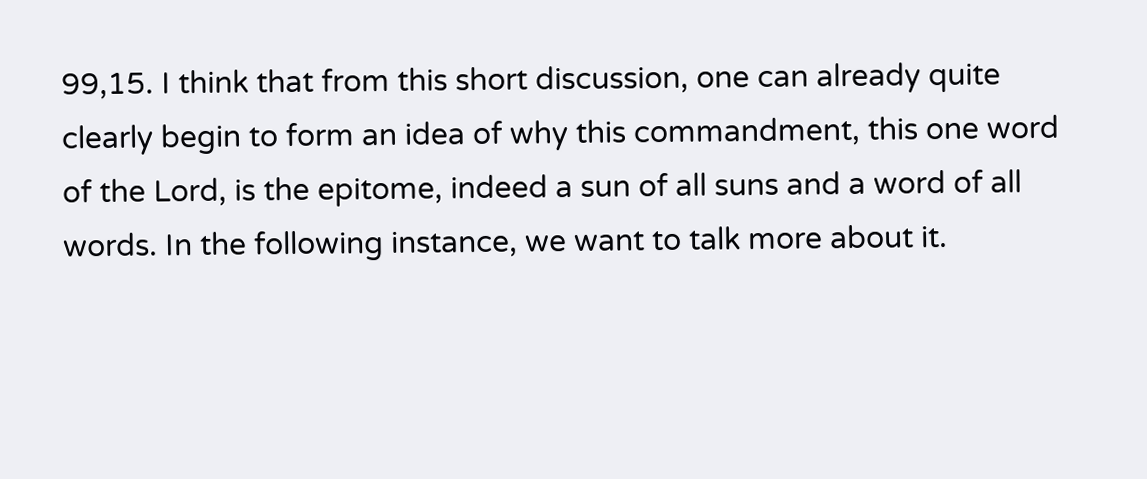99,15. I think that from this short discussion, one can already quite clearly begin to form an idea of why this commandment, this one word of the Lord, is the epitome, indeed a sun of all suns and a word of all words. In the following instance, we want to talk more about it.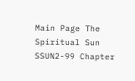Main Page The Spiritual Sun SSUN2-99 Chapter